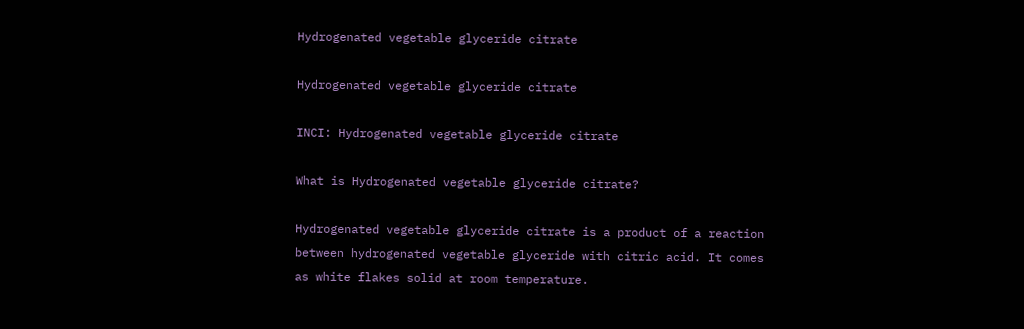Hydrogenated vegetable glyceride citrate

Hydrogenated vegetable glyceride citrate

INCI: Hydrogenated vegetable glyceride citrate

What is Hydrogenated vegetable glyceride citrate?

Hydrogenated vegetable glyceride citrate is a product of a reaction between hydrogenated vegetable glyceride with citric acid. It comes as white flakes solid at room temperature.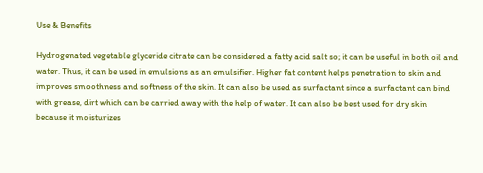Use & Benefits

Hydrogenated vegetable glyceride citrate can be considered a fatty acid salt so; it can be useful in both oil and water. Thus, it can be used in emulsions as an emulsifier. Higher fat content helps penetration to skin and improves smoothness and softness of the skin. It can also be used as surfactant since a surfactant can bind with grease, dirt which can be carried away with the help of water. It can also be best used for dry skin because it moisturizes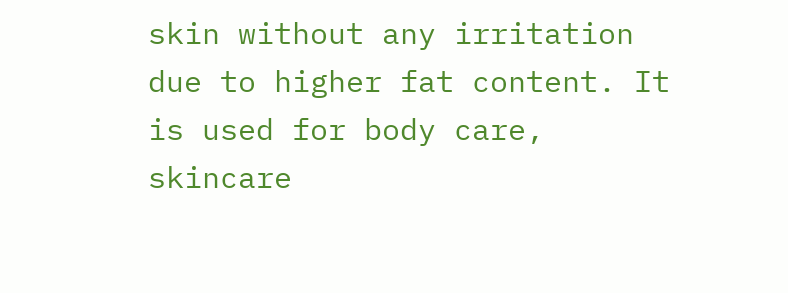skin without any irritation due to higher fat content. It is used for body care, skincare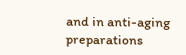and in anti-aging preparations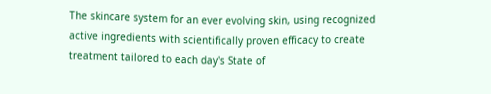The skincare system for an ever evolving skin, using recognized active ingredients with scientifically proven efficacy to create treatment tailored to each day's State of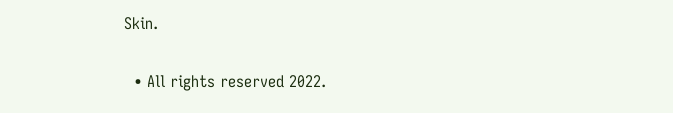Skin.

  • All rights reserved 2022.